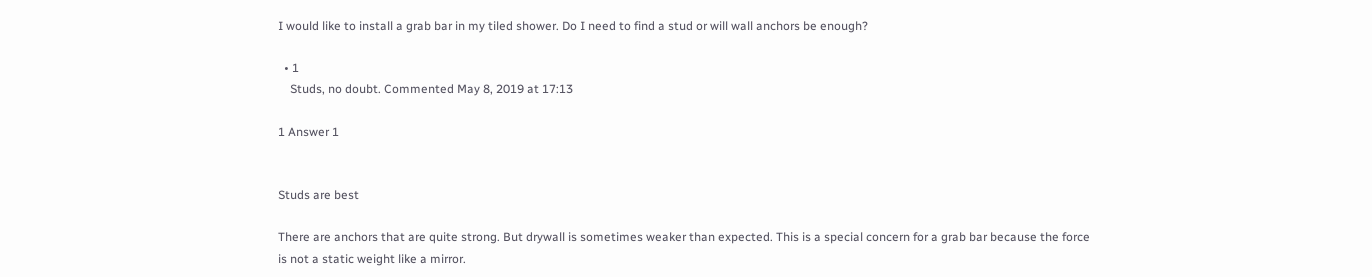I would like to install a grab bar in my tiled shower. Do I need to find a stud or will wall anchors be enough?

  • 1
    Studs, no doubt. Commented May 8, 2019 at 17:13

1 Answer 1


Studs are best

There are anchors that are quite strong. But drywall is sometimes weaker than expected. This is a special concern for a grab bar because the force is not a static weight like a mirror.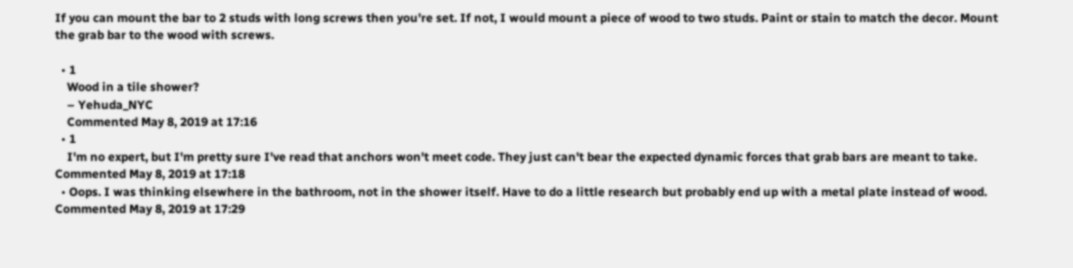If you can mount the bar to 2 studs with long screws then you're set. If not, I would mount a piece of wood to two studs. Paint or stain to match the decor. Mount the grab bar to the wood with screws.

  • 1
    Wood in a tile shower?
    – Yehuda_NYC
    Commented May 8, 2019 at 17:16
  • 1
    I'm no expert, but I'm pretty sure I've read that anchors won't meet code. They just can't bear the expected dynamic forces that grab bars are meant to take. Commented May 8, 2019 at 17:18
  • Oops. I was thinking elsewhere in the bathroom, not in the shower itself. Have to do a little research but probably end up with a metal plate instead of wood. Commented May 8, 2019 at 17:29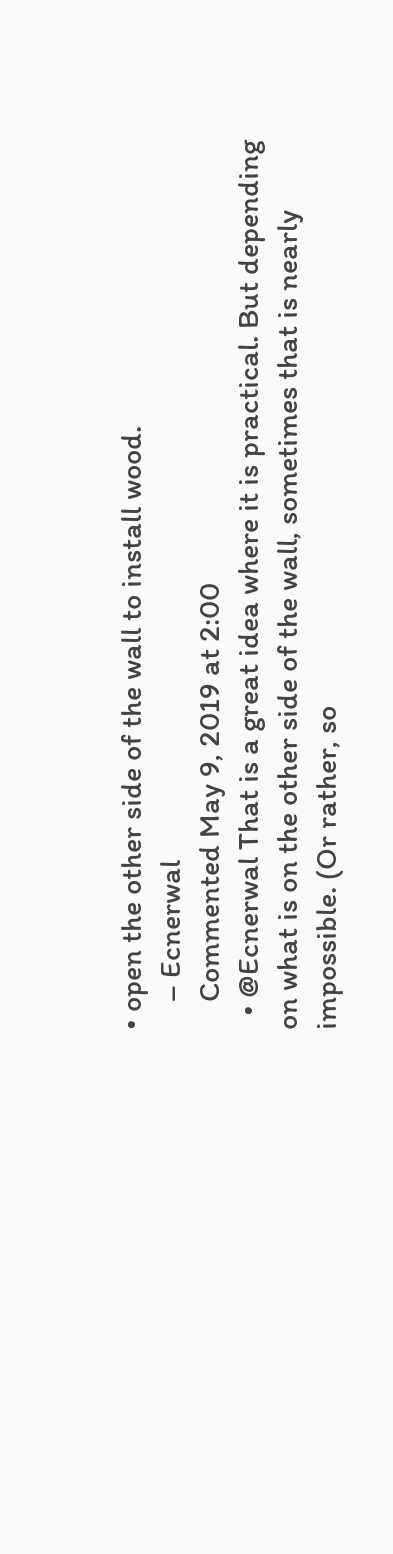• open the other side of the wall to install wood.
    – Ecnerwal
    Commented May 9, 2019 at 2:00
  • @Ecnerwal That is a great idea where it is practical. But depending on what is on the other side of the wall, sometimes that is nearly impossible. (Or rather, so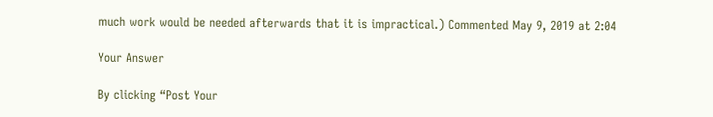much work would be needed afterwards that it is impractical.) Commented May 9, 2019 at 2:04

Your Answer

By clicking “Post Your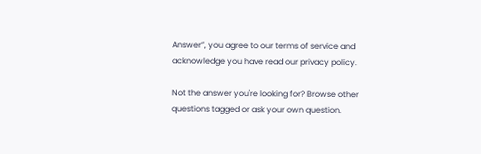Answer”, you agree to our terms of service and acknowledge you have read our privacy policy.

Not the answer you're looking for? Browse other questions tagged or ask your own question.